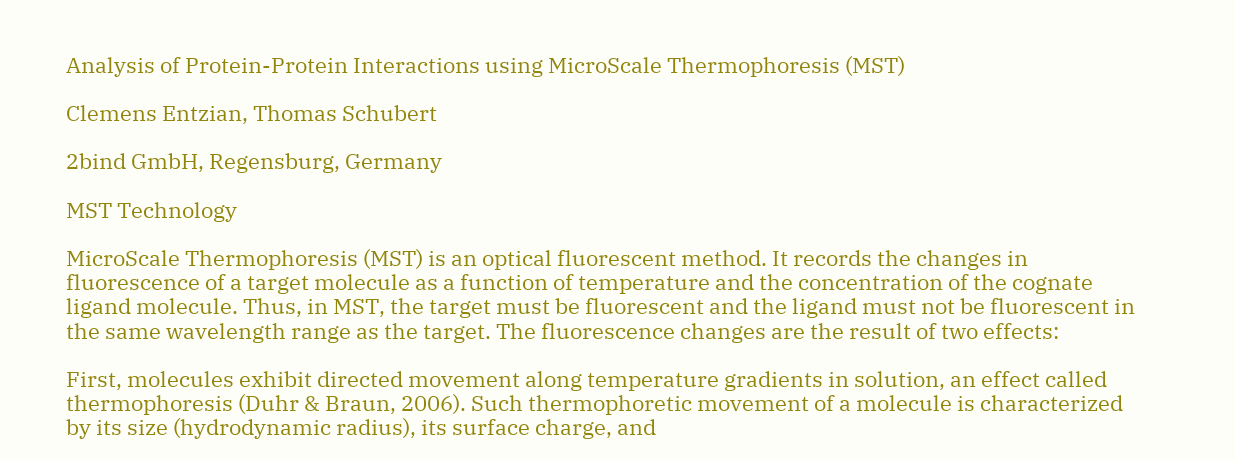Analysis of Protein-Protein Interactions using MicroScale Thermophoresis (MST)

Clemens Entzian, Thomas Schubert

2bind GmbH, Regensburg, Germany

MST Technology

MicroScale Thermophoresis (MST) is an optical fluorescent method. It records the changes in fluorescence of a target molecule as a function of temperature and the concentration of the cognate ligand molecule. Thus, in MST, the target must be fluorescent and the ligand must not be fluorescent in the same wavelength range as the target. The fluorescence changes are the result of two effects:

First, molecules exhibit directed movement along temperature gradients in solution, an effect called thermophoresis (Duhr & Braun, 2006). Such thermophoretic movement of a molecule is characterized by its size (hydrodynamic radius), its surface charge, and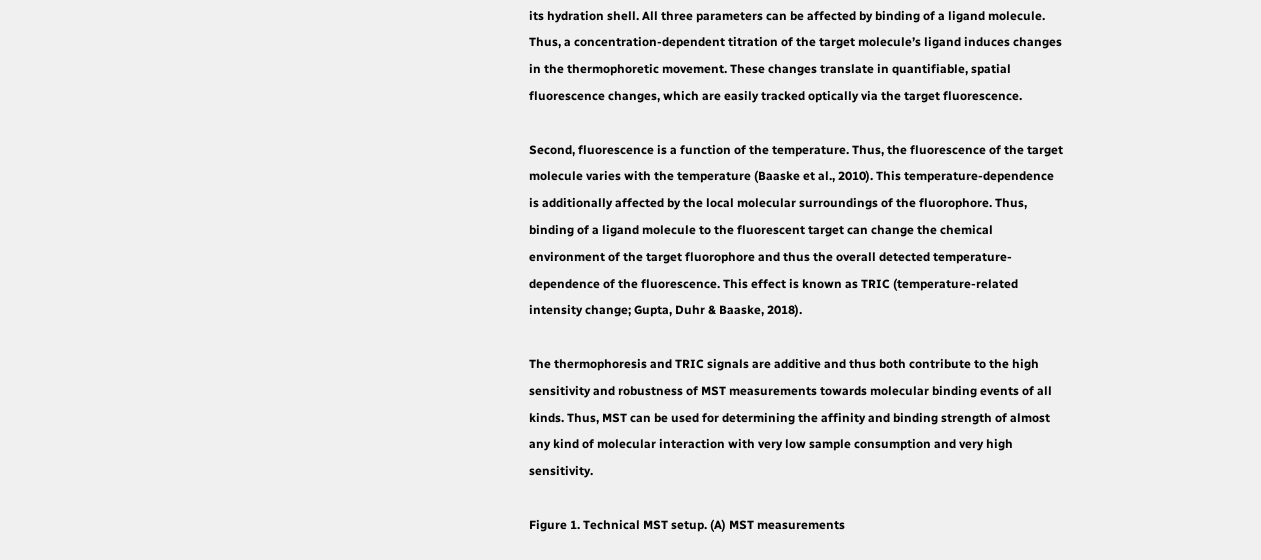its hydration shell. All three parameters can be affected by binding of a ligand molecule. Thus, a concentration-dependent titration of the target molecule’s ligand induces changes in the thermophoretic movement. These changes translate in quantifiable, spatial fluorescence changes, which are easily tracked optically via the target fluorescence.

Second, fluorescence is a function of the temperature. Thus, the fluorescence of the target molecule varies with the temperature (Baaske et al., 2010). This temperature-dependence is additionally affected by the local molecular surroundings of the fluorophore. Thus, binding of a ligand molecule to the fluorescent target can change the chemical environment of the target fluorophore and thus the overall detected temperature-dependence of the fluorescence. This effect is known as TRIC (temperature-related intensity change; Gupta, Duhr & Baaske, 2018).

The thermophoresis and TRIC signals are additive and thus both contribute to the high sensitivity and robustness of MST measurements towards molecular binding events of all kinds. Thus, MST can be used for determining the affinity and binding strength of almost any kind of molecular interaction with very low sample consumption and very high sensitivity.

Figure 1. Technical MST setup. (A) MST measurements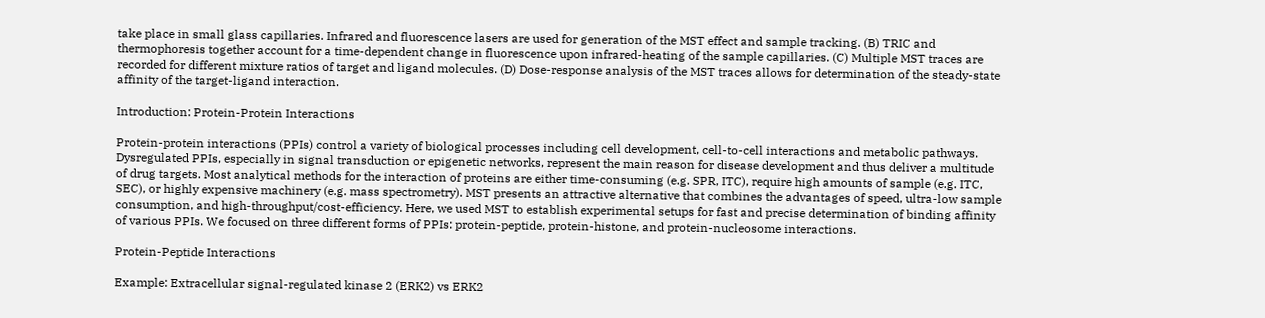take place in small glass capillaries. Infrared and fluorescence lasers are used for generation of the MST effect and sample tracking. (B) TRIC and thermophoresis together account for a time-dependent change in fluorescence upon infrared-heating of the sample capillaries. (C) Multiple MST traces are recorded for different mixture ratios of target and ligand molecules. (D) Dose-response analysis of the MST traces allows for determination of the steady-state affinity of the target-ligand interaction.

Introduction: Protein-Protein Interactions

Protein-protein interactions (PPIs) control a variety of biological processes including cell development, cell-to-cell interactions and metabolic pathways. Dysregulated PPIs, especially in signal transduction or epigenetic networks, represent the main reason for disease development and thus deliver a multitude of drug targets. Most analytical methods for the interaction of proteins are either time-consuming (e.g. SPR, ITC), require high amounts of sample (e.g. ITC, SEC), or highly expensive machinery (e.g. mass spectrometry). MST presents an attractive alternative that combines the advantages of speed, ultra-low sample consumption, and high-throughput/cost-efficiency. Here, we used MST to establish experimental setups for fast and precise determination of binding affinity of various PPIs. We focused on three different forms of PPIs: protein-peptide, protein-histone, and protein-nucleosome interactions.

Protein-Peptide Interactions

Example: Extracellular signal-regulated kinase 2 (ERK2) vs ERK2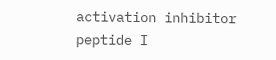activation inhibitor peptide I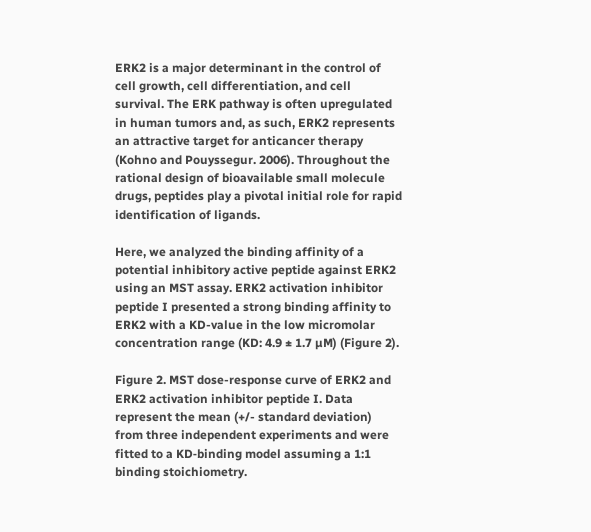ERK2 is a major determinant in the control of cell growth, cell differentiation, and cell survival. The ERK pathway is often upregulated in human tumors and, as such, ERK2 represents an attractive target for anticancer therapy (Kohno and Pouyssegur. 2006). Throughout the rational design of bioavailable small molecule drugs, peptides play a pivotal initial role for rapid identification of ligands.

Here, we analyzed the binding affinity of a potential inhibitory active peptide against ERK2 using an MST assay. ERK2 activation inhibitor peptide I presented a strong binding affinity to ERK2 with a KD-value in the low micromolar concentration range (KD: 4.9 ± 1.7 µM) (Figure 2).

Figure 2. MST dose-response curve of ERK2 and ERK2 activation inhibitor peptide I. Data represent the mean (+/- standard deviation) from three independent experiments and were fitted to a KD‑binding model assuming a 1:1 binding stoichiometry.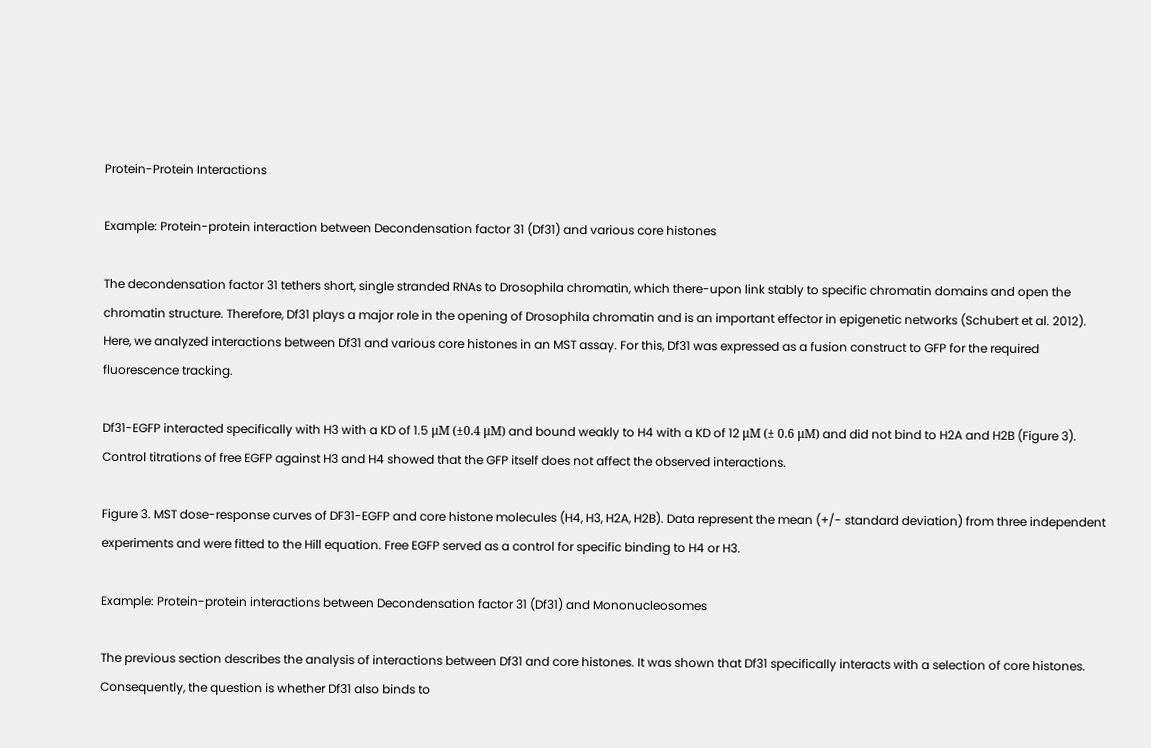Protein-Protein Interactions

Example: Protein-protein interaction between Decondensation factor 31 (Df31) and various core histones

The decondensation factor 31 tethers short, single stranded RNAs to Drosophila chromatin, which there-upon link stably to specific chromatin domains and open the chromatin structure. Therefore, Df31 plays a major role in the opening of Drosophila chromatin and is an important effector in epigenetic networks (Schubert et al. 2012). Here, we analyzed interactions between Df31 and various core histones in an MST assay. For this, Df31 was expressed as a fusion construct to GFP for the required fluorescence tracking.

Df31-EGFP interacted specifically with H3 with a KD of 1.5 μM (±0.4 μM) and bound weakly to H4 with a KD of 12 μM (± 0.6 μM) and did not bind to H2A and H2B (Figure 3). Control titrations of free EGFP against H3 and H4 showed that the GFP itself does not affect the observed interactions.

Figure 3. MST dose-response curves of DF31-EGFP and core histone molecules (H4, H3, H2A, H2B). Data represent the mean (+/- standard deviation) from three independent experiments and were fitted to the Hill equation. Free EGFP served as a control for specific binding to H4 or H3.

Example: Protein-protein interactions between Decondensation factor 31 (Df31) and Mononucleosomes

The previous section describes the analysis of interactions between Df31 and core histones. It was shown that Df31 specifically interacts with a selection of core histones. Consequently, the question is whether Df31 also binds to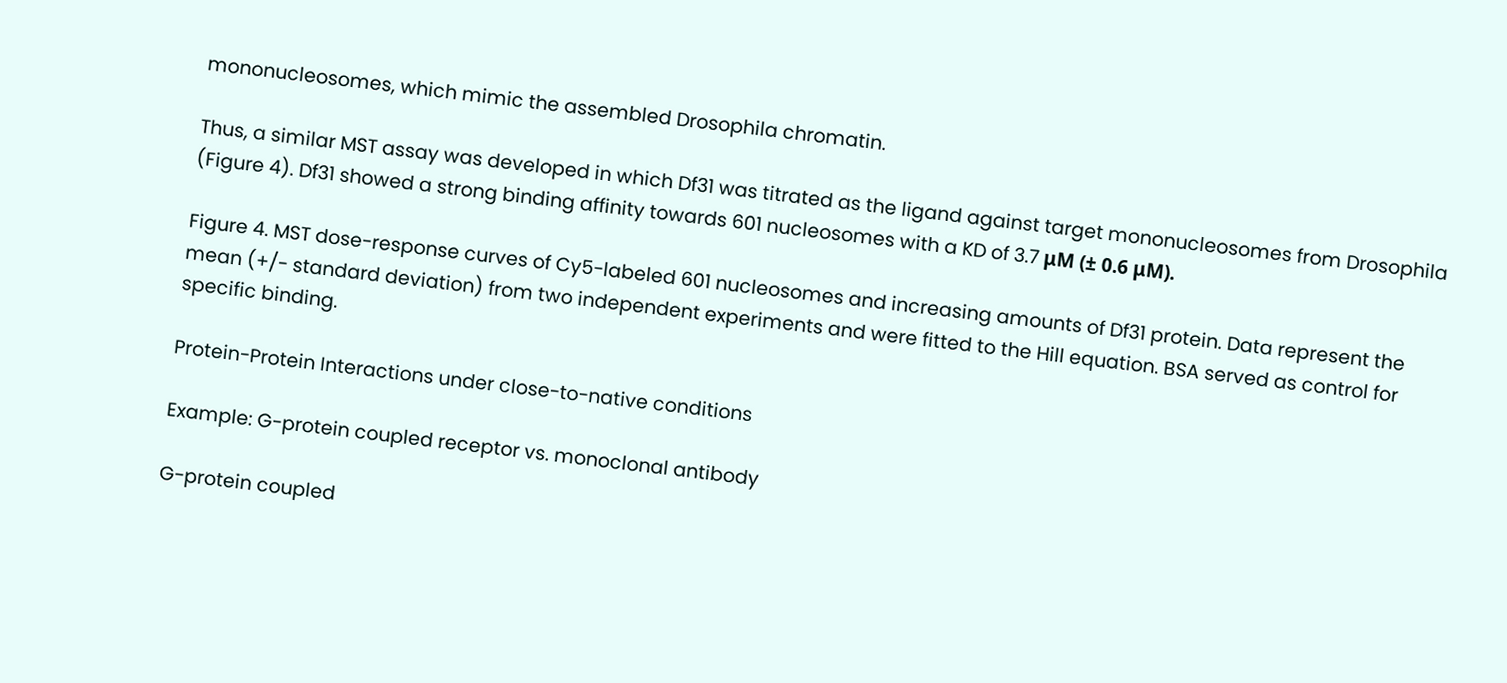mononucleosomes, which mimic the assembled Drosophila chromatin.

Thus, a similar MST assay was developed in which Df31 was titrated as the ligand against target mononucleosomes from Drosophila (Figure 4). Df31 showed a strong binding affinity towards 601 nucleosomes with a KD of 3.7 μM (± 0.6 μM).

Figure 4. MST dose-response curves of Cy5-labeled 601 nucleosomes and increasing amounts of Df31 protein. Data represent the mean (+/- standard deviation) from two independent experiments and were fitted to the Hill equation. BSA served as control for specific binding.

Protein-Protein Interactions under close-to-native conditions

Example: G-protein coupled receptor vs. monoclonal antibody

G-protein coupled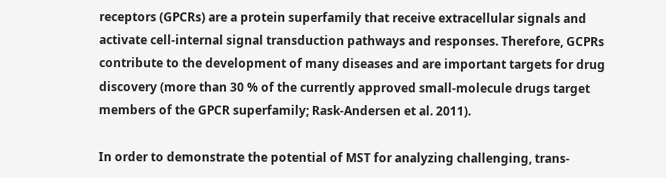receptors (GPCRs) are a protein superfamily that receive extracellular signals and activate cell-internal signal transduction pathways and responses. Therefore, GCPRs contribute to the development of many diseases and are important targets for drug discovery (more than 30 % of the currently approved small-molecule drugs target members of the GPCR superfamily; Rask-Andersen et al. 2011).

In order to demonstrate the potential of MST for analyzing challenging, trans-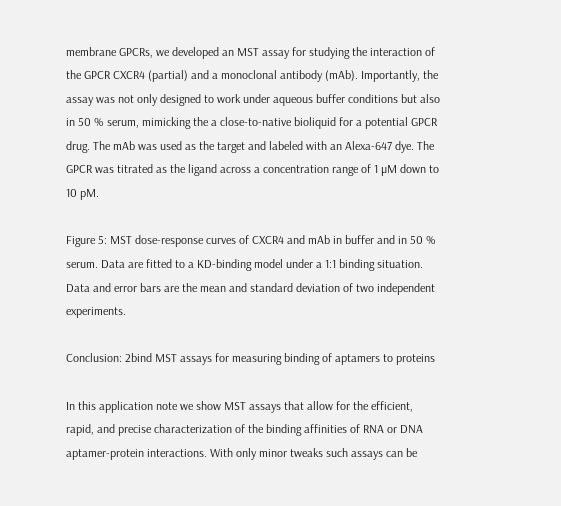membrane GPCRs, we developed an MST assay for studying the interaction of the GPCR CXCR4 (partial) and a monoclonal antibody (mAb). Importantly, the assay was not only designed to work under aqueous buffer conditions but also in 50 % serum, mimicking the a close-to-native bioliquid for a potential GPCR drug. The mAb was used as the target and labeled with an Alexa-647 dye. The GPCR was titrated as the ligand across a concentration range of 1 µM down to 10 pM.

Figure 5: MST dose-response curves of CXCR4 and mAb in buffer and in 50 % serum. Data are fitted to a KD‑binding model under a 1:1 binding situation. Data and error bars are the mean and standard deviation of two independent experiments.

Conclusion: 2bind MST assays for measuring binding of aptamers to proteins

In this application note we show MST assays that allow for the efficient, rapid, and precise characterization of the binding affinities of RNA or DNA aptamer-protein interactions. With only minor tweaks such assays can be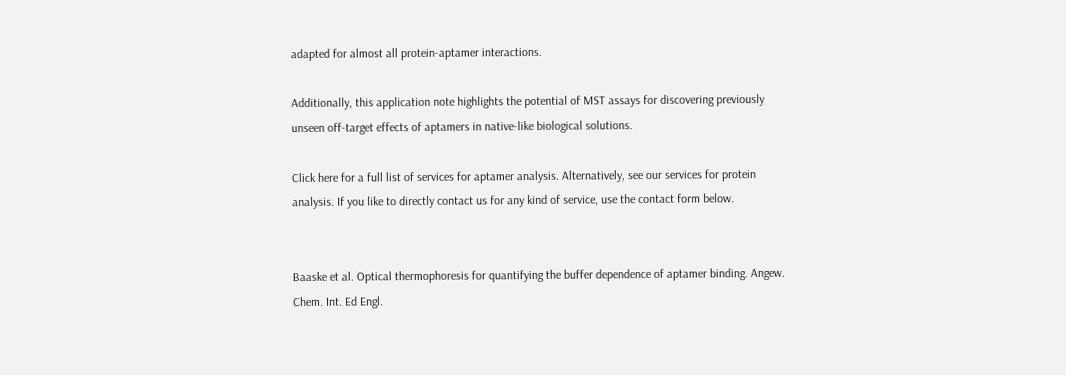adapted for almost all protein-aptamer interactions.

Additionally, this application note highlights the potential of MST assays for discovering previously unseen off-target effects of aptamers in native-like biological solutions.

Click here for a full list of services for aptamer analysis. Alternatively, see our services for protein analysis. If you like to directly contact us for any kind of service, use the contact form below.


Baaske et al. Optical thermophoresis for quantifying the buffer dependence of aptamer binding. Angew. Chem. Int. Ed Engl.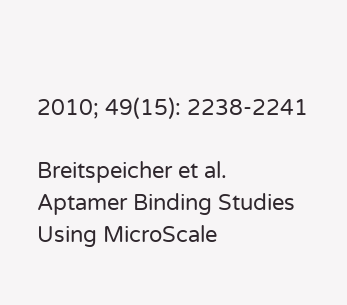2010; 49(15): 2238-2241

Breitspeicher et al. Aptamer Binding Studies Using MicroScale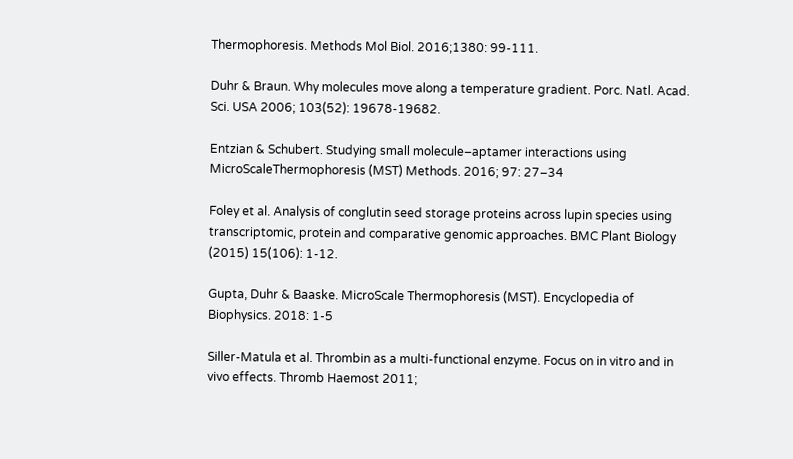Thermophoresis. Methods Mol Biol. 2016;1380: 99-111.

Duhr & Braun. Why molecules move along a temperature gradient. Porc. Natl. Acad. Sci. USA 2006; 103(52): 19678-19682.

Entzian & Schubert. Studying small molecule–aptamer interactions using MicroScaleThermophoresis (MST) Methods. 2016; 97: 27–34

Foley et al. Analysis of conglutin seed storage proteins across lupin species using transcriptomic, protein and comparative genomic approaches. BMC Plant Biology (2015) 15(106): 1-12.

Gupta, Duhr & Baaske. MicroScale Thermophoresis (MST). Encyclopedia of Biophysics. 2018: 1-5

Siller-Matula et al. Thrombin as a multi-functional enzyme. Focus on in vitro and in vivo effects. Thromb Haemost 2011;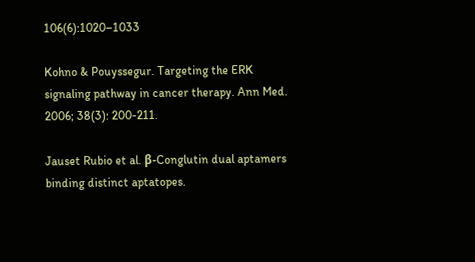106(6):1020–1033

Kohno & Pouyssegur. Targeting the ERK signaling pathway in cancer therapy. Ann Med. 2006; 38(3): 200-211.

Jauset Rubio et al. β-Conglutin dual aptamers binding distinct aptatopes.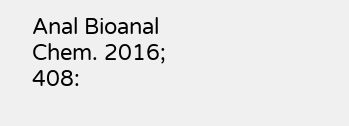Anal Bioanal Chem. 2016; 408: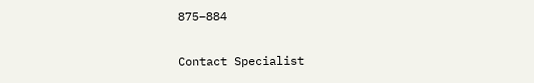875–884

Contact Specialist